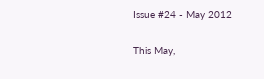Issue #24 - May 2012

This May,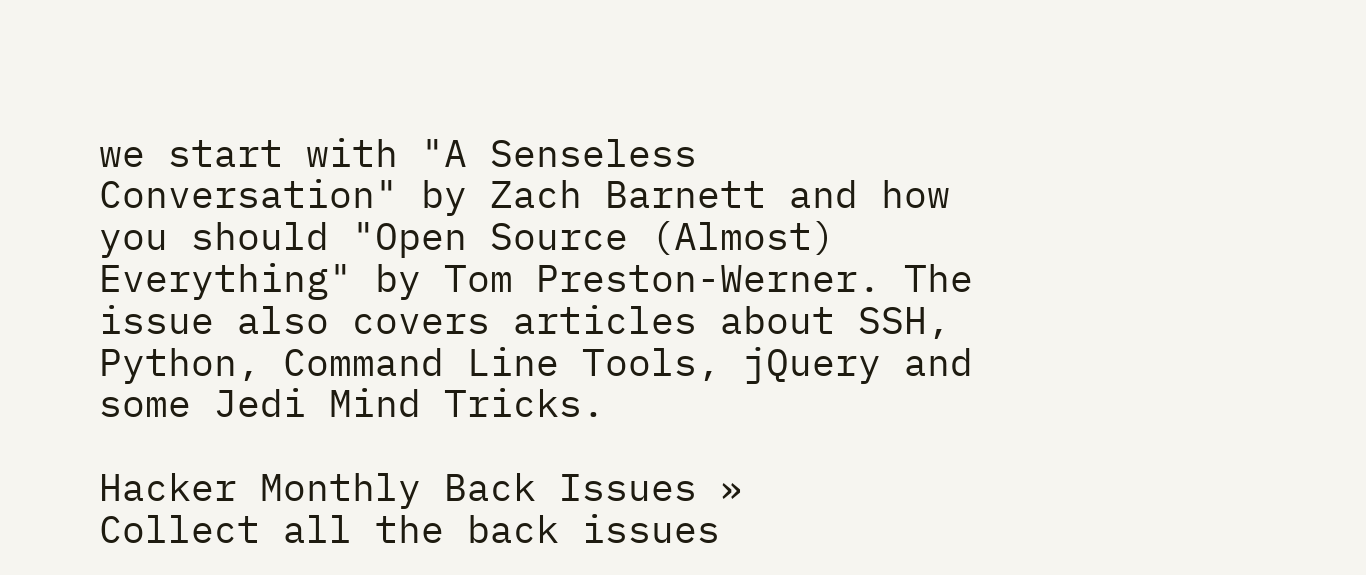we start with "A Senseless Conversation" by Zach Barnett and how you should "Open Source (Almost) Everything" by Tom Preston-Werner. The issue also covers articles about SSH, Python, Command Line Tools, jQuery and some Jedi Mind Tricks.

Hacker Monthly Back Issues »
Collect all the back issues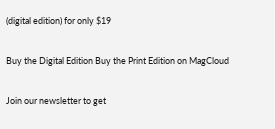(digital edition) for only $19

Buy the Digital Edition Buy the Print Edition on MagCloud

Join our newsletter to get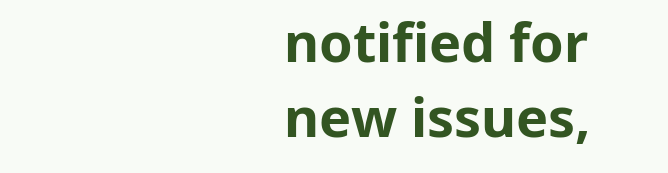notified for new issues,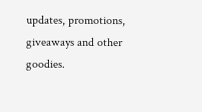updates, promotions, giveaways and other goodies.